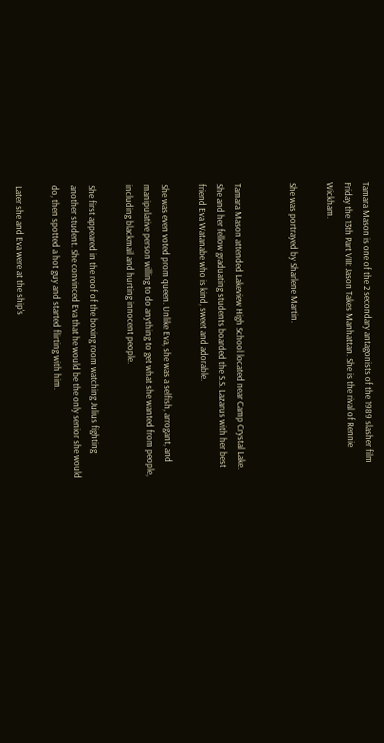Tamara Mason is one of the 2 secondary antagonists of the 1989 slasher film Friday the 13th Part VIII: Jason Takes Manhattan. She is the rival of Rennie Wickham.

She was portrayed by Sharlene Martin.


Tamara Mason attended Lakeview High School located near Camp Crystal Lake. She and her fellow graduating students boarded the S.S. Lazarus with her best friend Eva Watanabe who is kind, sweet and adorable.

She was even voted prom queen. Unlike Eva, she was a selfish, arrogant, and manipulative person willing to do anything to get what she wanted from people, including blackmail and hurting innocent people.

She first appeared in the roof of the boxing room watching Julius fighting another student. She convinced Eva that he would be the only senior she would do, then spotted a hot guy and started flirting with him.

Later she and Eva were at the ship's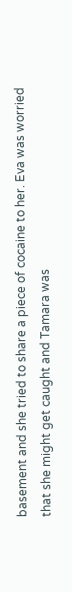basement and she tried to share a piece of cocaine to her. Eva was worried that she might get caught and Tamara was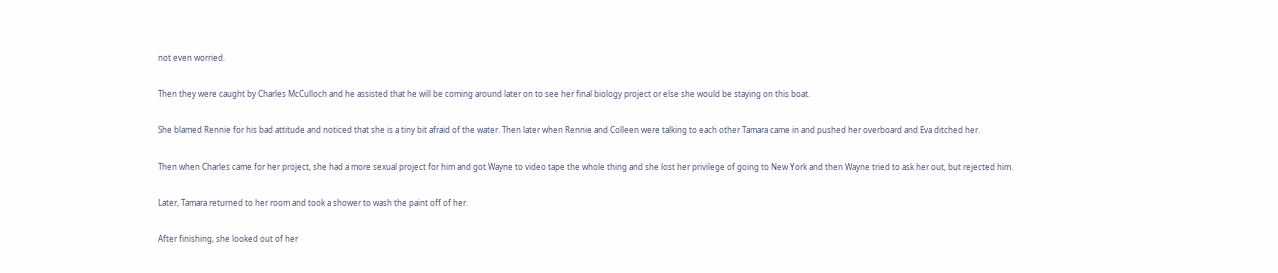not even worried.

Then they were caught by Charles McCulloch and he assisted that he will be coming around later on to see her final biology project or else she would be staying on this boat.

She blamed Rennie for his bad attitude and noticed that she is a tiny bit afraid of the water. Then later when Rennie and Colleen were talking to each other Tamara came in and pushed her overboard and Eva ditched her.

Then when Charles came for her project, she had a more sexual project for him and got Wayne to video tape the whole thing and she lost her privilege of going to New York and then Wayne tried to ask her out, but rejected him.

Later, Tamara returned to her room and took a shower to wash the paint off of her.

After finishing, she looked out of her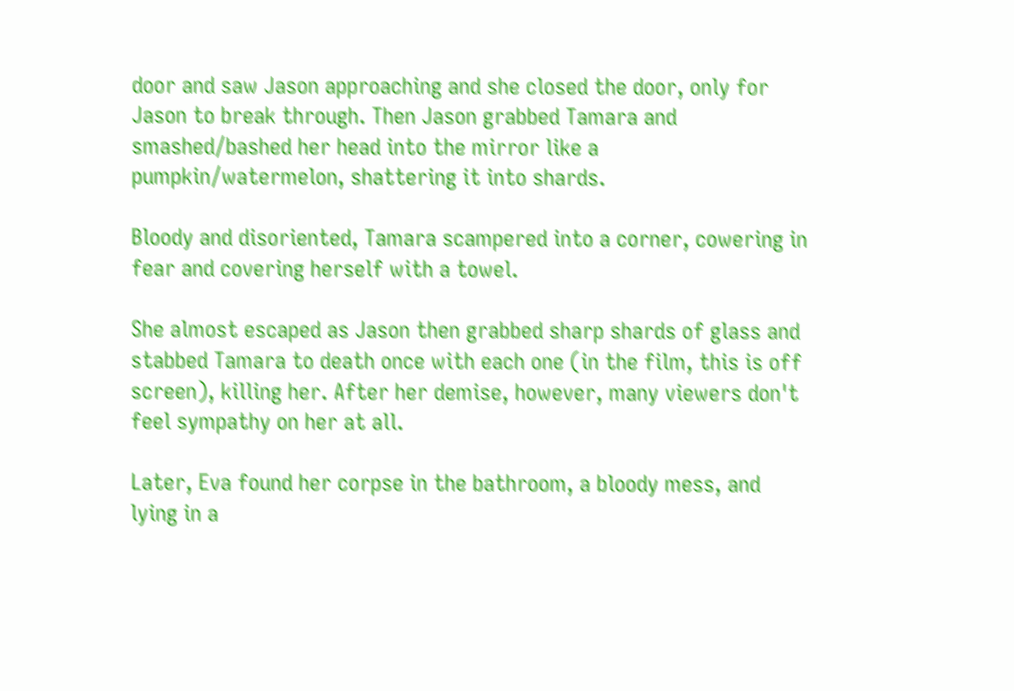door and saw Jason approaching and she closed the door, only for Jason to break through. Then Jason grabbed Tamara and smashed/bashed her head into the mirror like a pumpkin/watermelon, shattering it into shards.

Bloody and disoriented, Tamara scampered into a corner, cowering in fear and covering herself with a towel.

She almost escaped as Jason then grabbed sharp shards of glass and stabbed Tamara to death once with each one (in the film, this is off screen), killing her. After her demise, however, many viewers don't feel sympathy on her at all.

Later, Eva found her corpse in the bathroom, a bloody mess, and lying in a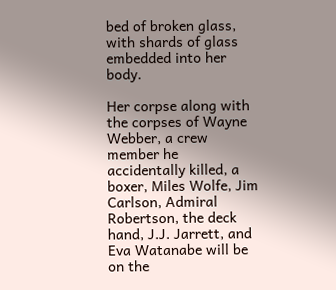bed of broken glass, with shards of glass embedded into her body.

Her corpse along with the corpses of Wayne Webber, a crew member he accidentally killed, a boxer, Miles Wolfe, Jim Carlson, Admiral Robertson, the deck hand, J.J. Jarrett, and Eva Watanabe will be on the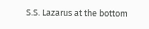S.S. Lazarus at the bottom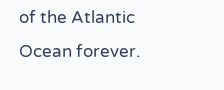of the Atlantic Ocean forever.